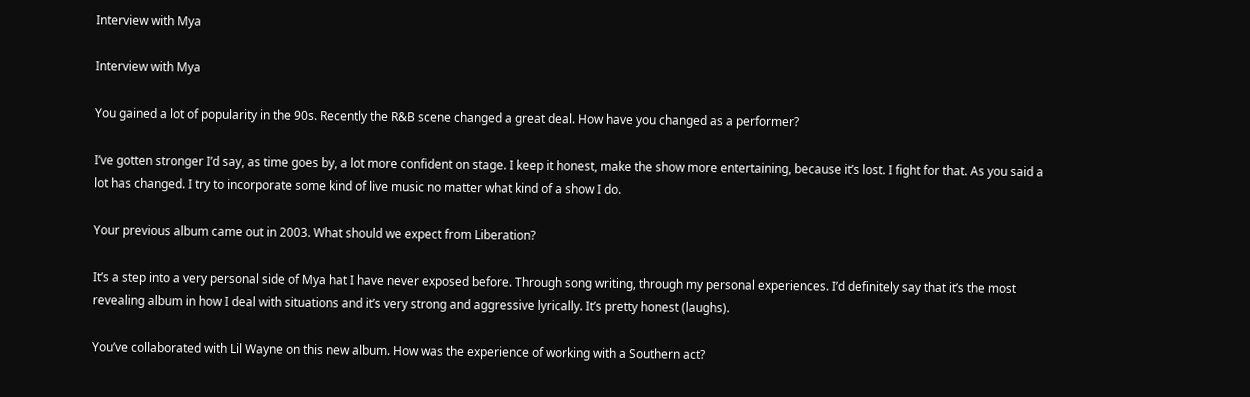Interview with Mya

Interview with Mya

You gained a lot of popularity in the 90s. Recently the R&B scene changed a great deal. How have you changed as a performer?

I’ve gotten stronger I’d say, as time goes by, a lot more confident on stage. I keep it honest, make the show more entertaining, because it’s lost. I fight for that. As you said a lot has changed. I try to incorporate some kind of live music no matter what kind of a show I do.

Your previous album came out in 2003. What should we expect from Liberation?

It’s a step into a very personal side of Mya hat I have never exposed before. Through song writing, through my personal experiences. I’d definitely say that it’s the most revealing album in how I deal with situations and it’s very strong and aggressive lyrically. It’s pretty honest (laughs).

You’ve collaborated with Lil Wayne on this new album. How was the experience of working with a Southern act?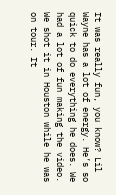It was really fun, you know? Lil Wayne has a lot of energy. He’s so quick to do everything he does. We had a lot of fun making the video. We shot it in Houston while he was on tour. It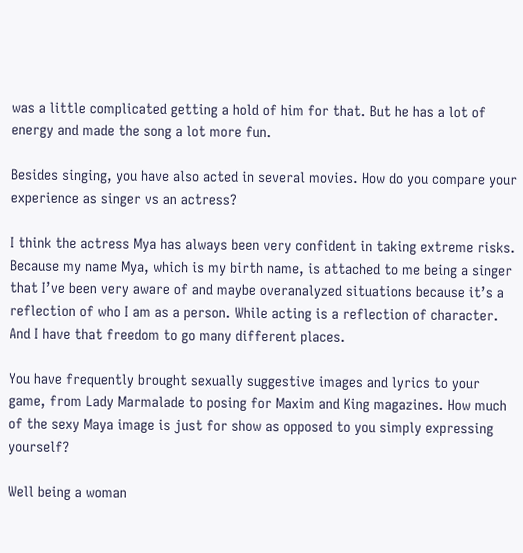was a little complicated getting a hold of him for that. But he has a lot of energy and made the song a lot more fun.

Besides singing, you have also acted in several movies. How do you compare your experience as singer vs an actress?

I think the actress Mya has always been very confident in taking extreme risks. Because my name Mya, which is my birth name, is attached to me being a singer that I’ve been very aware of and maybe overanalyzed situations because it’s a reflection of who I am as a person. While acting is a reflection of character. And I have that freedom to go many different places.

You have frequently brought sexually suggestive images and lyrics to your game, from Lady Marmalade to posing for Maxim and King magazines. How much of the sexy Maya image is just for show as opposed to you simply expressing yourself?

Well being a woman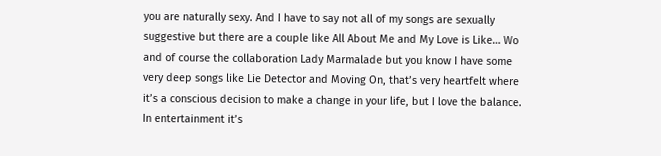you are naturally sexy. And I have to say not all of my songs are sexually suggestive but there are a couple like All About Me and My Love is Like… Wo and of course the collaboration Lady Marmalade but you know I have some very deep songs like Lie Detector and Moving On, that’s very heartfelt where it’s a conscious decision to make a change in your life, but I love the balance. In entertainment it’s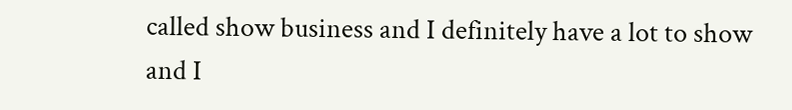called show business and I definitely have a lot to show and I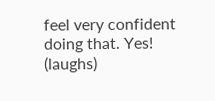feel very confident doing that. Yes! (laughs)